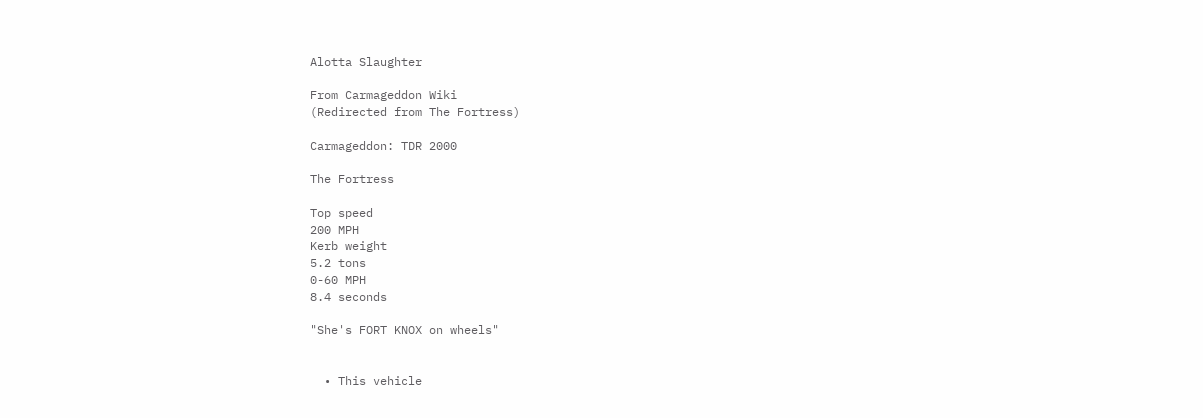Alotta Slaughter

From Carmageddon Wiki
(Redirected from The Fortress)

Carmageddon: TDR 2000

The Fortress

Top speed
200 MPH
Kerb weight
5.2 tons
0-60 MPH
8.4 seconds

"She's FORT KNOX on wheels"


  • This vehicle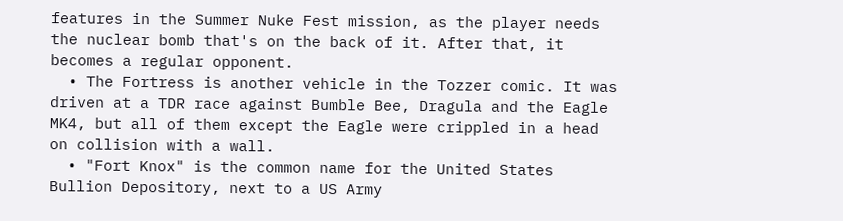features in the Summer Nuke Fest mission, as the player needs the nuclear bomb that's on the back of it. After that, it becomes a regular opponent.
  • The Fortress is another vehicle in the Tozzer comic. It was driven at a TDR race against Bumble Bee, Dragula and the Eagle MK4, but all of them except the Eagle were crippled in a head on collision with a wall.
  • "Fort Knox" is the common name for the United States Bullion Depository, next to a US Army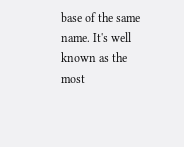base of the same name. It's well known as the most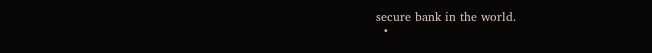secure bank in the world.
  •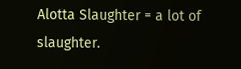Alotta Slaughter = a lot of slaughter.